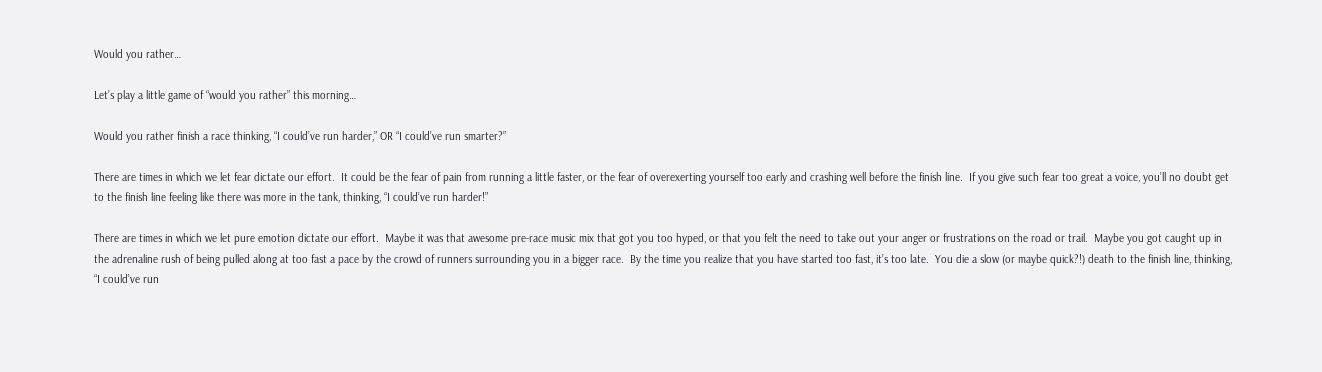Would you rather…

Let’s play a little game of “would you rather” this morning…

Would you rather finish a race thinking, “I could’ve run harder,” OR “I could’ve run smarter?”

There are times in which we let fear dictate our effort.  It could be the fear of pain from running a little faster, or the fear of overexerting yourself too early and crashing well before the finish line.  If you give such fear too great a voice, you’ll no doubt get to the finish line feeling like there was more in the tank, thinking, “I could’ve run harder!”

There are times in which we let pure emotion dictate our effort.  Maybe it was that awesome pre-race music mix that got you too hyped, or that you felt the need to take out your anger or frustrations on the road or trail.  Maybe you got caught up in the adrenaline rush of being pulled along at too fast a pace by the crowd of runners surrounding you in a bigger race.  By the time you realize that you have started too fast, it’s too late.  You die a slow (or maybe quick?!) death to the finish line, thinking, “I could’ve run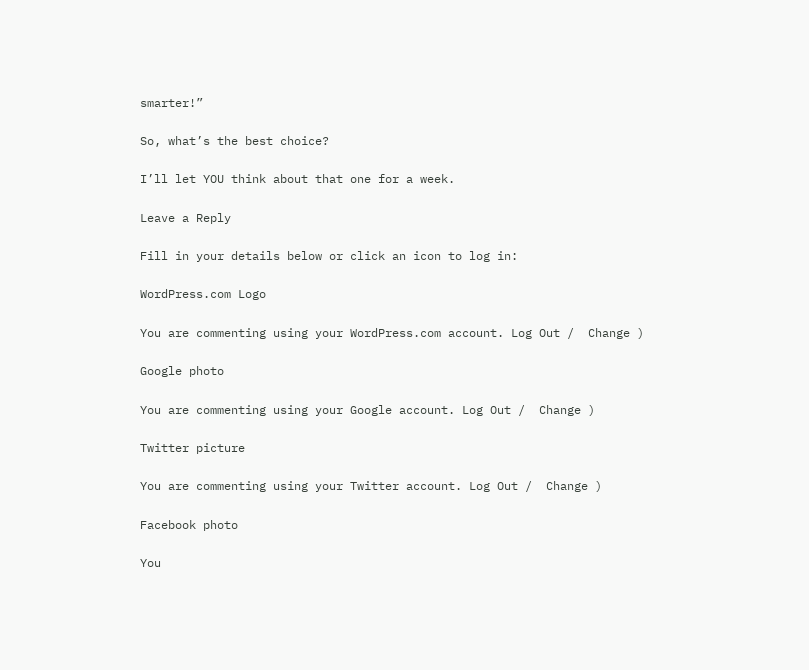smarter!”

So, what’s the best choice?

I’ll let YOU think about that one for a week.

Leave a Reply

Fill in your details below or click an icon to log in:

WordPress.com Logo

You are commenting using your WordPress.com account. Log Out /  Change )

Google photo

You are commenting using your Google account. Log Out /  Change )

Twitter picture

You are commenting using your Twitter account. Log Out /  Change )

Facebook photo

You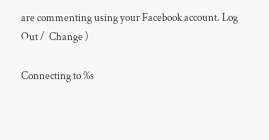are commenting using your Facebook account. Log Out /  Change )

Connecting to %s